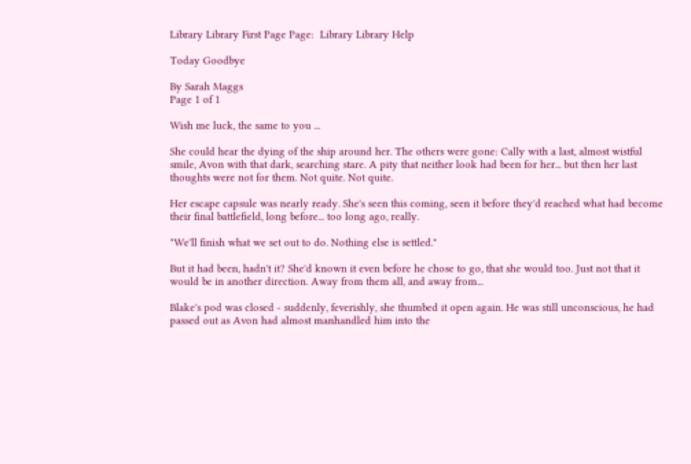Library Library First Page Page:  Library Library Help

Today Goodbye

By Sarah Maggs
Page 1 of 1

Wish me luck, the same to you ...

She could hear the dying of the ship around her. The others were gone: Cally with a last, almost wistful smile, Avon with that dark, searching stare. A pity that neither look had been for her... but then her last thoughts were not for them. Not quite. Not quite.

Her escape capsule was nearly ready. She's seen this coming, seen it before they'd reached what had become their final battlefield, long before... too long ago, really.

"We'll finish what we set out to do. Nothing else is settled."

But it had been, hadn't it? She'd known it even before he chose to go, that she would too. Just not that it would be in another direction. Away from them all, and away from...

Blake's pod was closed - suddenly, feverishly, she thumbed it open again. He was still unconscious, he had passed out as Avon had almost manhandled him into the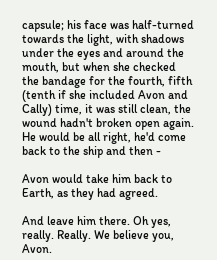capsule; his face was half-turned towards the light, with shadows under the eyes and around the mouth, but when she checked the bandage for the fourth, fifth (tenth if she included Avon and Cally) time, it was still clean, the wound hadn't broken open again. He would be all right, he'd come back to the ship and then -

Avon would take him back to Earth, as they had agreed.

And leave him there. Oh yes, really. Really. We believe you, Avon.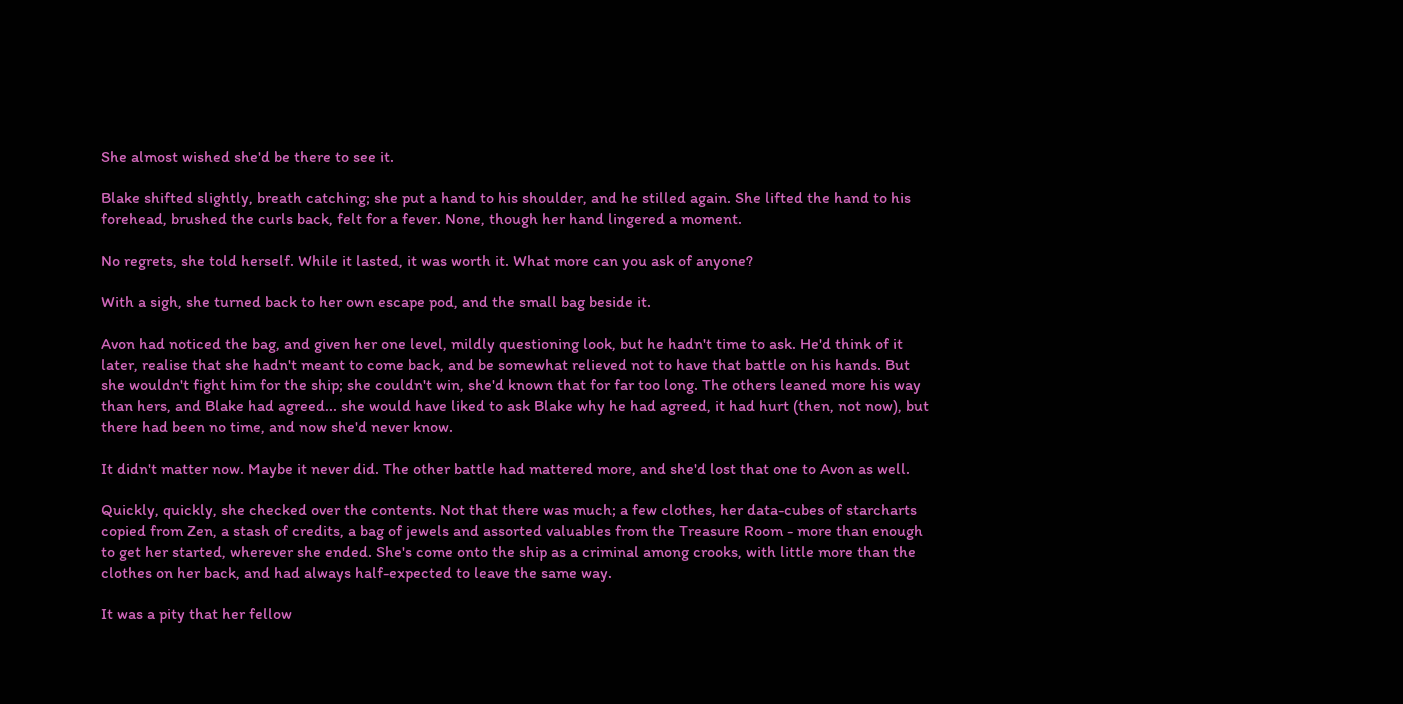She almost wished she'd be there to see it.

Blake shifted slightly, breath catching; she put a hand to his shoulder, and he stilled again. She lifted the hand to his forehead, brushed the curls back, felt for a fever. None, though her hand lingered a moment.

No regrets, she told herself. While it lasted, it was worth it. What more can you ask of anyone?

With a sigh, she turned back to her own escape pod, and the small bag beside it.

Avon had noticed the bag, and given her one level, mildly questioning look, but he hadn't time to ask. He'd think of it later, realise that she hadn't meant to come back, and be somewhat relieved not to have that battle on his hands. But she wouldn't fight him for the ship; she couldn't win, she'd known that for far too long. The others leaned more his way than hers, and Blake had agreed... she would have liked to ask Blake why he had agreed, it had hurt (then, not now), but there had been no time, and now she'd never know.

It didn't matter now. Maybe it never did. The other battle had mattered more, and she'd lost that one to Avon as well.

Quickly, quickly, she checked over the contents. Not that there was much; a few clothes, her data-cubes of starcharts copied from Zen, a stash of credits, a bag of jewels and assorted valuables from the Treasure Room - more than enough to get her started, wherever she ended. She's come onto the ship as a criminal among crooks, with little more than the clothes on her back, and had always half-expected to leave the same way.

It was a pity that her fellow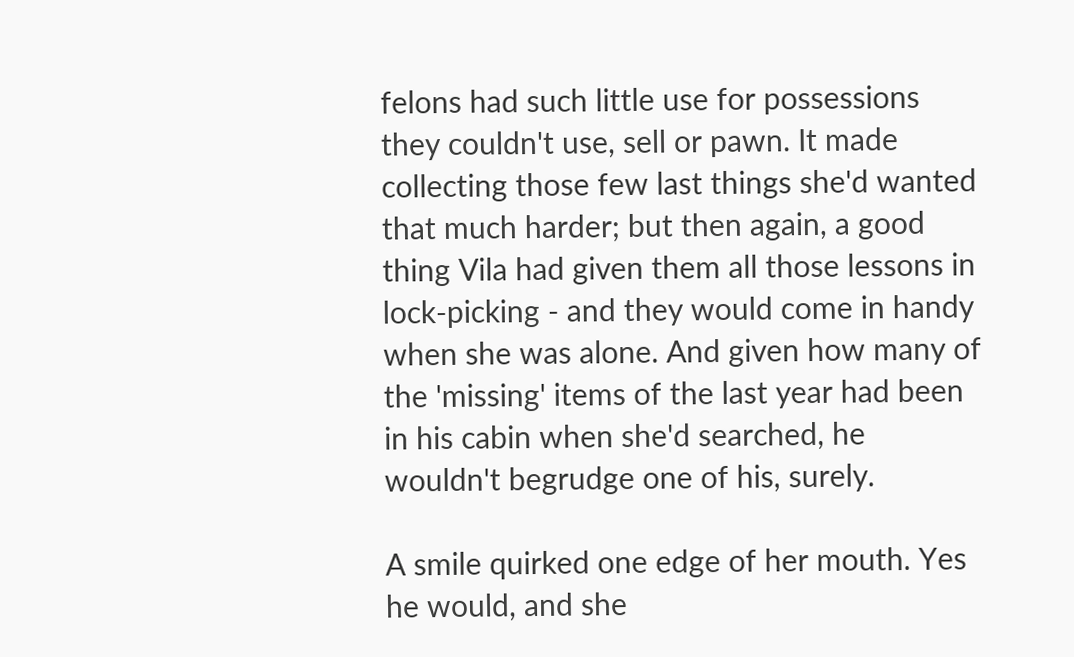felons had such little use for possessions they couldn't use, sell or pawn. It made collecting those few last things she'd wanted that much harder; but then again, a good thing Vila had given them all those lessons in lock-picking - and they would come in handy when she was alone. And given how many of the 'missing' items of the last year had been in his cabin when she'd searched, he wouldn't begrudge one of his, surely.

A smile quirked one edge of her mouth. Yes he would, and she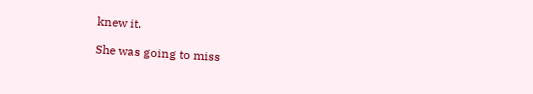knew it.

She was going to miss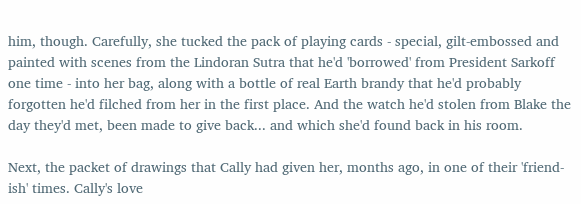him, though. Carefully, she tucked the pack of playing cards - special, gilt-embossed and painted with scenes from the Lindoran Sutra that he'd 'borrowed' from President Sarkoff one time - into her bag, along with a bottle of real Earth brandy that he'd probably forgotten he'd filched from her in the first place. And the watch he'd stolen from Blake the day they'd met, been made to give back... and which she'd found back in his room.

Next, the packet of drawings that Cally had given her, months ago, in one of their 'friend-ish' times. Cally's love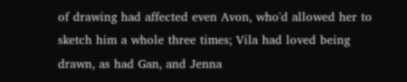of drawing had affected even Avon, who'd allowed her to sketch him a whole three times; Vila had loved being drawn, as had Gan, and Jenna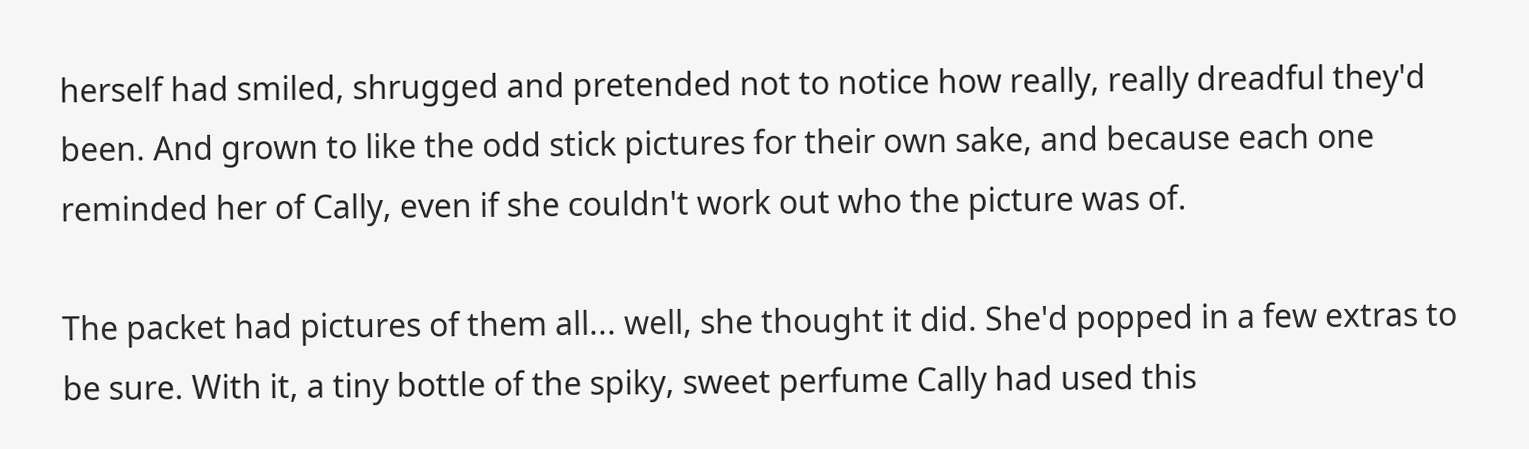herself had smiled, shrugged and pretended not to notice how really, really dreadful they'd been. And grown to like the odd stick pictures for their own sake, and because each one reminded her of Cally, even if she couldn't work out who the picture was of.

The packet had pictures of them all... well, she thought it did. She'd popped in a few extras to be sure. With it, a tiny bottle of the spiky, sweet perfume Cally had used this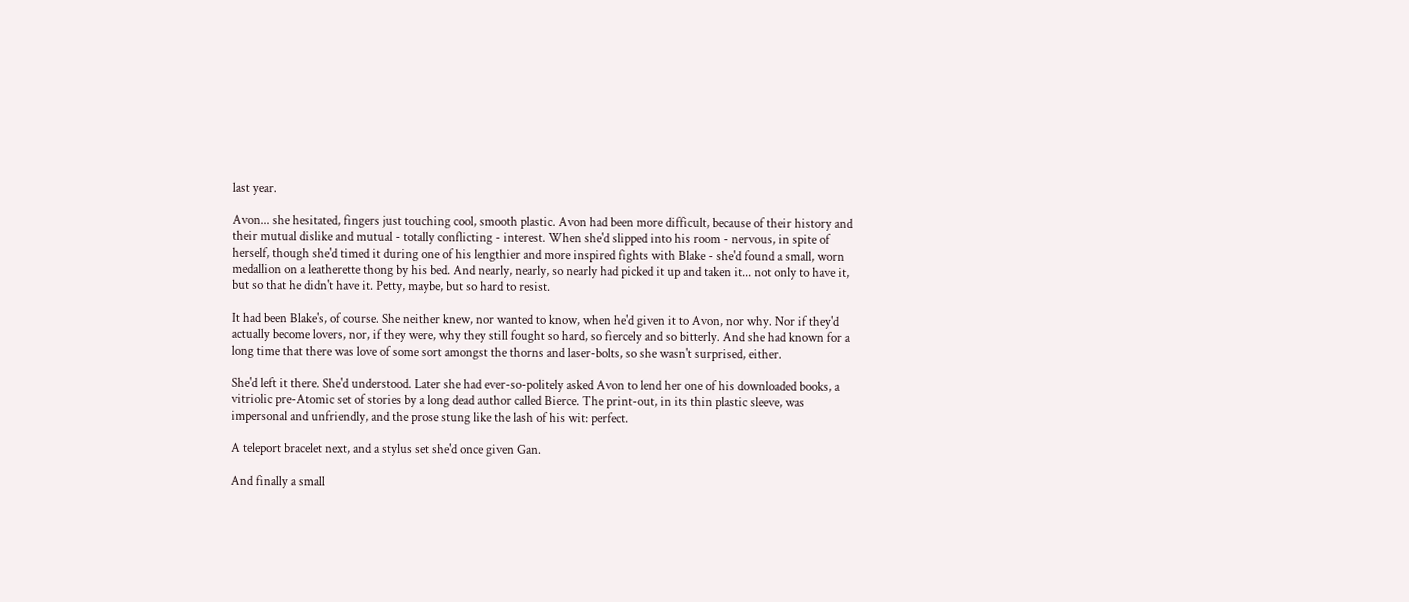last year.

Avon... she hesitated, fingers just touching cool, smooth plastic. Avon had been more difficult, because of their history and their mutual dislike and mutual - totally conflicting - interest. When she'd slipped into his room - nervous, in spite of herself, though she'd timed it during one of his lengthier and more inspired fights with Blake - she'd found a small, worn medallion on a leatherette thong by his bed. And nearly, nearly, so nearly had picked it up and taken it... not only to have it, but so that he didn't have it. Petty, maybe, but so hard to resist.

It had been Blake's, of course. She neither knew, nor wanted to know, when he'd given it to Avon, nor why. Nor if they'd actually become lovers, nor, if they were, why they still fought so hard, so fiercely and so bitterly. And she had known for a long time that there was love of some sort amongst the thorns and laser-bolts, so she wasn't surprised, either.

She'd left it there. She'd understood. Later she had ever-so-politely asked Avon to lend her one of his downloaded books, a vitriolic pre-Atomic set of stories by a long dead author called Bierce. The print-out, in its thin plastic sleeve, was impersonal and unfriendly, and the prose stung like the lash of his wit: perfect.

A teleport bracelet next, and a stylus set she'd once given Gan.

And finally a small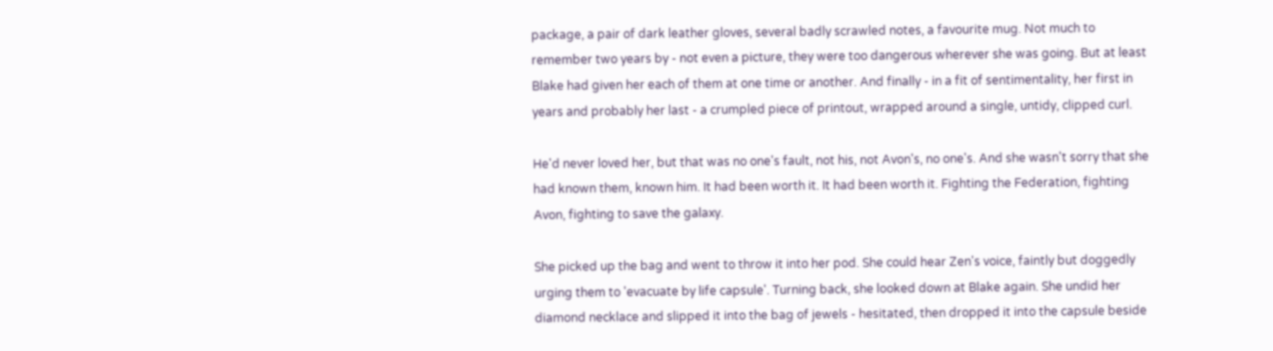package, a pair of dark leather gloves, several badly scrawled notes, a favourite mug. Not much to remember two years by - not even a picture, they were too dangerous wherever she was going. But at least Blake had given her each of them at one time or another. And finally - in a fit of sentimentality, her first in years and probably her last - a crumpled piece of printout, wrapped around a single, untidy, clipped curl.

He'd never loved her, but that was no one's fault, not his, not Avon's, no one's. And she wasn't sorry that she had known them, known him. It had been worth it. It had been worth it. Fighting the Federation, fighting Avon, fighting to save the galaxy.

She picked up the bag and went to throw it into her pod. She could hear Zen's voice, faintly but doggedly urging them to 'evacuate by life capsule'. Turning back, she looked down at Blake again. She undid her diamond necklace and slipped it into the bag of jewels - hesitated, then dropped it into the capsule beside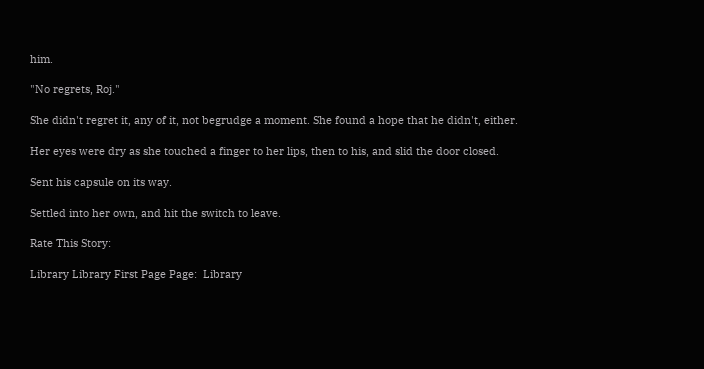him.

"No regrets, Roj."

She didn't regret it, any of it, not begrudge a moment. She found a hope that he didn't, either.

Her eyes were dry as she touched a finger to her lips, then to his, and slid the door closed.

Sent his capsule on its way.

Settled into her own, and hit the switch to leave.

Rate This Story:

Library Library First Page Page:  Library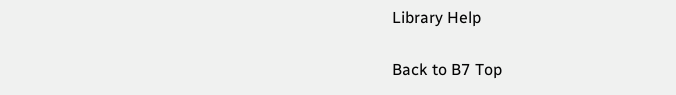Library Help

Back to B7 Top